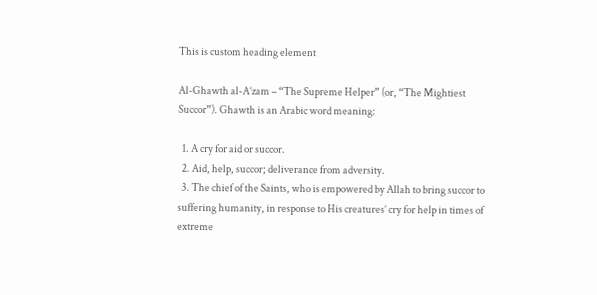This is custom heading element

Al-Ghawth al-A’zam – “The Supreme Helper” (or, “The Mightiest Succor”). Ghawth is an Arabic word meaning:

  1. A cry for aid or succor.
  2. Aid, help, succor; deliverance from adversity.
  3. The chief of the Saints, who is empowered by Allah to bring succor to suffering humanity, in response to His creatures’ cry for help in times of extreme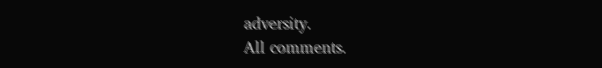adversity.
All comments.